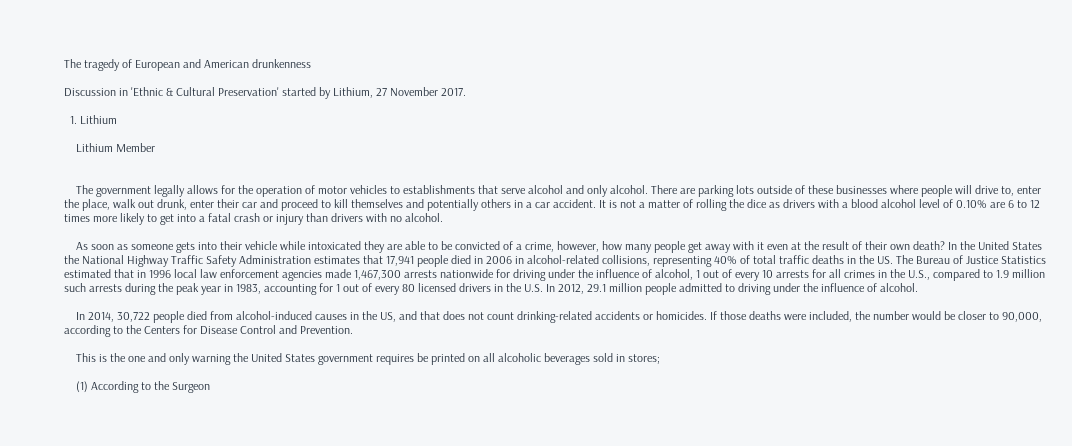The tragedy of European and American drunkenness

Discussion in 'Ethnic & Cultural Preservation' started by Lithium, 27 November 2017.

  1. Lithium

    Lithium Member


    The government legally allows for the operation of motor vehicles to establishments that serve alcohol and only alcohol. There are parking lots outside of these businesses where people will drive to, enter the place, walk out drunk, enter their car and proceed to kill themselves and potentially others in a car accident. It is not a matter of rolling the dice as drivers with a blood alcohol level of 0.10% are 6 to 12 times more likely to get into a fatal crash or injury than drivers with no alcohol.

    As soon as someone gets into their vehicle while intoxicated they are able to be convicted of a crime, however, how many people get away with it even at the result of their own death? In the United States the National Highway Traffic Safety Administration estimates that 17,941 people died in 2006 in alcohol-related collisions, representing 40% of total traffic deaths in the US. The Bureau of Justice Statistics estimated that in 1996 local law enforcement agencies made 1,467,300 arrests nationwide for driving under the influence of alcohol, 1 out of every 10 arrests for all crimes in the U.S., compared to 1.9 million such arrests during the peak year in 1983, accounting for 1 out of every 80 licensed drivers in the U.S. In 2012, 29.1 million people admitted to driving under the influence of alcohol.

    In 2014, 30,722 people died from alcohol-induced causes in the US, and that does not count drinking-related accidents or homicides. If those deaths were included, the number would be closer to 90,000, according to the Centers for Disease Control and Prevention.

    This is the one and only warning the United States government requires be printed on all alcoholic beverages sold in stores;

    (1) According to the Surgeon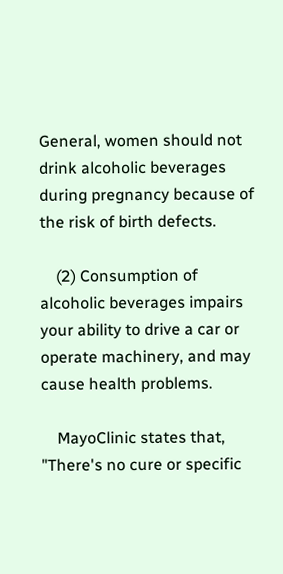General, women should not drink alcoholic beverages during pregnancy because of the risk of birth defects.

    (2) Consumption of alcoholic beverages impairs your ability to drive a car or operate machinery, and may cause health problems.

    MayoClinic states that, "There's no cure or specific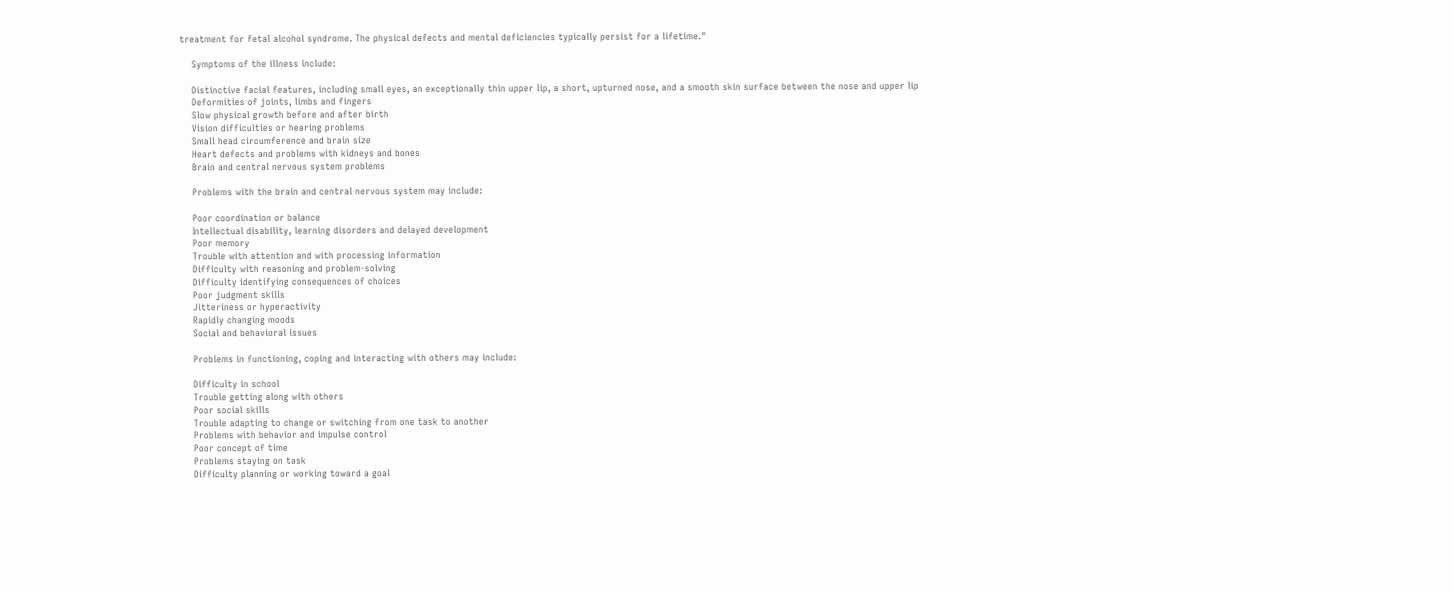treatment for fetal alcohol syndrome. The physical defects and mental deficiencies typically persist for a lifetime."

    Symptoms of the illness include:

    Distinctive facial features, including small eyes, an exceptionally thin upper lip, a short, upturned nose, and a smooth skin surface between the nose and upper lip
    Deformities of joints, limbs and fingers
    Slow physical growth before and after birth
    Vision difficulties or hearing problems
    Small head circumference and brain size
    Heart defects and problems with kidneys and bones
    Brain and central nervous system problems

    Problems with the brain and central nervous system may include:

    Poor coordination or balance
    Intellectual disability, learning disorders and delayed development
    Poor memory
    Trouble with attention and with processing information
    Difficulty with reasoning and problem-solving
    Difficulty identifying consequences of choices
    Poor judgment skills
    Jitteriness or hyperactivity
    Rapidly changing moods
    Social and behavioral issues

    Problems in functioning, coping and interacting with others may include:

    Difficulty in school
    Trouble getting along with others
    Poor social skills
    Trouble adapting to change or switching from one task to another
    Problems with behavior and impulse control
    Poor concept of time
    Problems staying on task
    Difficulty planning or working toward a goal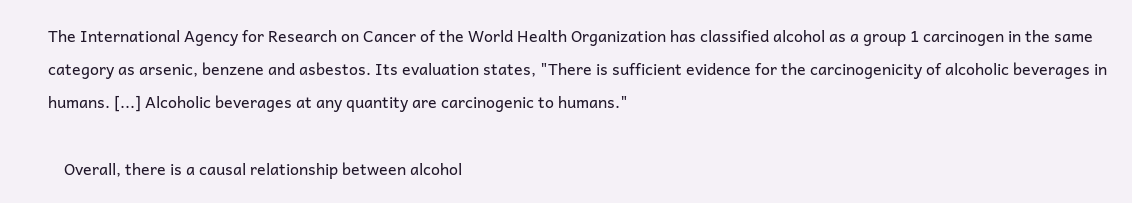The International Agency for Research on Cancer of the World Health Organization has classified alcohol as a group 1 carcinogen in the same category as arsenic, benzene and asbestos. Its evaluation states, "There is sufficient evidence for the carcinogenicity of alcoholic beverages in humans. [...] Alcoholic beverages at any quantity are carcinogenic to humans."

    Overall, there is a causal relationship between alcohol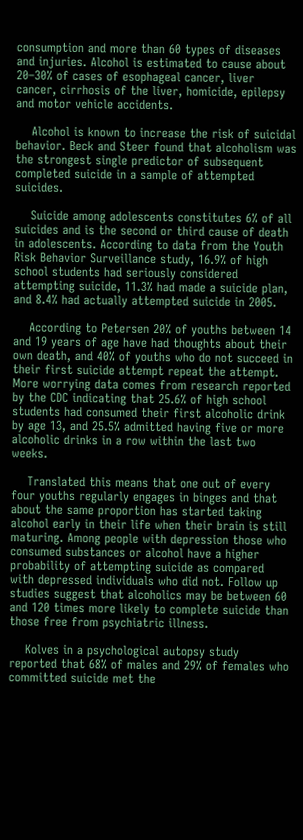consumption and more than 60 types of diseases and injuries. Alcohol is estimated to cause about 20–30% of cases of esophageal cancer, liver cancer, cirrhosis of the liver, homicide, epilepsy and motor vehicle accidents.

    Alcohol is known to increase the risk of suicidal behavior. Beck and Steer found that alcoholism was the strongest single predictor of subsequent completed suicide in a sample of attempted suicides.

    Suicide among adolescents constitutes 6% of all suicides and is the second or third cause of death in adolescents. According to data from the Youth Risk Behavior Surveillance study, 16.9% of high school students had seriously considered attempting suicide, 11.3% had made a suicide plan, and 8.4% had actually attempted suicide in 2005.

    According to Petersen 20% of youths between 14 and 19 years of age have had thoughts about their own death, and 40% of youths who do not succeed in their first suicide attempt repeat the attempt. More worrying data comes from research reported by the CDC indicating that 25.6% of high school students had consumed their first alcoholic drink by age 13, and 25.5% admitted having five or more alcoholic drinks in a row within the last two weeks.

    Translated this means that one out of every four youths regularly engages in binges and that about the same proportion has started taking alcohol early in their life when their brain is still maturing. Among people with depression those who consumed substances or alcohol have a higher probability of attempting suicide as compared with depressed individuals who did not. Follow up studies suggest that alcoholics may be between 60 and 120 times more likely to complete suicide than those free from psychiatric illness.

    Kolves in a psychological autopsy study reported that 68% of males and 29% of females who committed suicide met the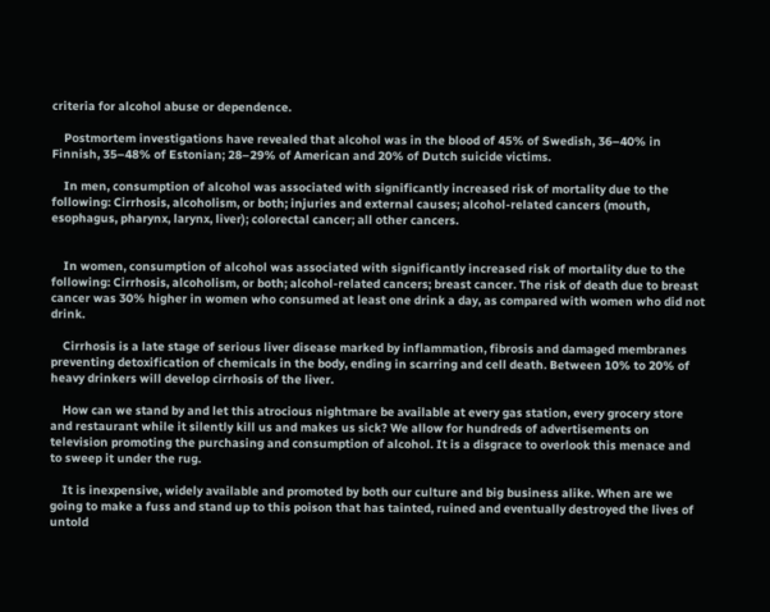criteria for alcohol abuse or dependence.

    Postmortem investigations have revealed that alcohol was in the blood of 45% of Swedish, 36–40% in Finnish, 35–48% of Estonian; 28–29% of American and 20% of Dutch suicide victims.

    In men, consumption of alcohol was associated with significantly increased risk of mortality due to the following: Cirrhosis, alcoholism, or both; injuries and external causes; alcohol-related cancers (mouth, esophagus, pharynx, larynx, liver); colorectal cancer; all other cancers.


    In women, consumption of alcohol was associated with significantly increased risk of mortality due to the following: Cirrhosis, alcoholism, or both; alcohol-related cancers; breast cancer. The risk of death due to breast cancer was 30% higher in women who consumed at least one drink a day, as compared with women who did not drink.

    Cirrhosis is a late stage of serious liver disease marked by inflammation, fibrosis and damaged membranes preventing detoxification of chemicals in the body, ending in scarring and cell death. Between 10% to 20% of heavy drinkers will develop cirrhosis of the liver.

    How can we stand by and let this atrocious nightmare be available at every gas station, every grocery store and restaurant while it silently kill us and makes us sick? We allow for hundreds of advertisements on television promoting the purchasing and consumption of alcohol. It is a disgrace to overlook this menace and to sweep it under the rug.

    It is inexpensive, widely available and promoted by both our culture and big business alike. When are we going to make a fuss and stand up to this poison that has tainted, ruined and eventually destroyed the lives of untold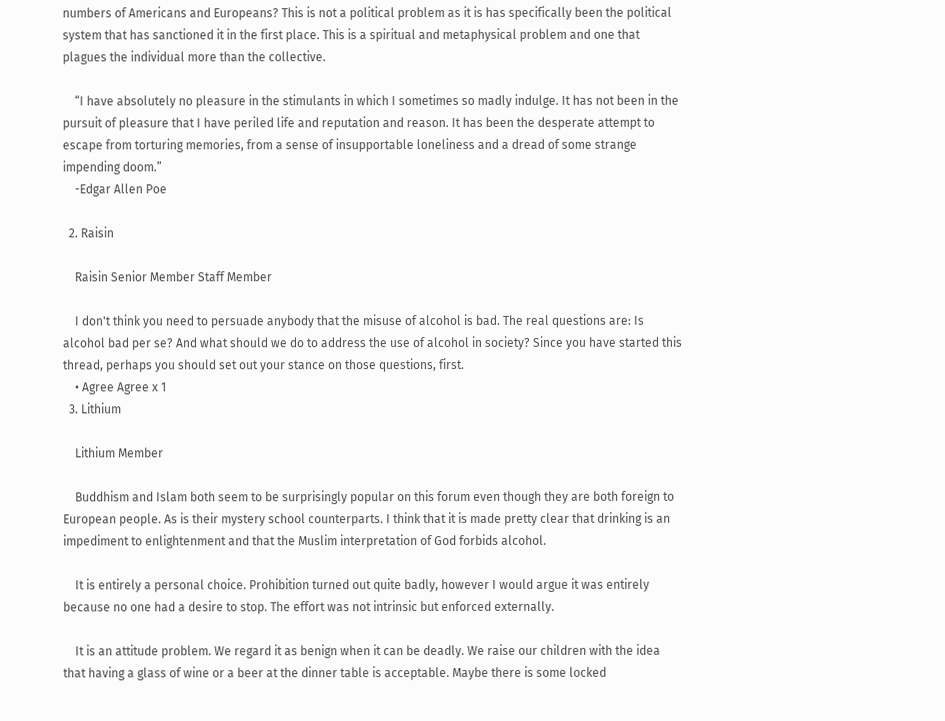numbers of Americans and Europeans? This is not a political problem as it is has specifically been the political system that has sanctioned it in the first place. This is a spiritual and metaphysical problem and one that plagues the individual more than the collective.

    “I have absolutely no pleasure in the stimulants in which I sometimes so madly indulge. It has not been in the pursuit of pleasure that I have periled life and reputation and reason. It has been the desperate attempt to escape from torturing memories, from a sense of insupportable loneliness and a dread of some strange impending doom.”
    -Edgar Allen Poe

  2. Raisin

    Raisin Senior Member Staff Member

    I don't think you need to persuade anybody that the misuse of alcohol is bad. The real questions are: Is alcohol bad per se? And what should we do to address the use of alcohol in society? Since you have started this thread, perhaps you should set out your stance on those questions, first.
    • Agree Agree x 1
  3. Lithium

    Lithium Member

    Buddhism and Islam both seem to be surprisingly popular on this forum even though they are both foreign to European people. As is their mystery school counterparts. I think that it is made pretty clear that drinking is an impediment to enlightenment and that the Muslim interpretation of God forbids alcohol.

    It is entirely a personal choice. Prohibition turned out quite badly, however I would argue it was entirely because no one had a desire to stop. The effort was not intrinsic but enforced externally.

    It is an attitude problem. We regard it as benign when it can be deadly. We raise our children with the idea that having a glass of wine or a beer at the dinner table is acceptable. Maybe there is some locked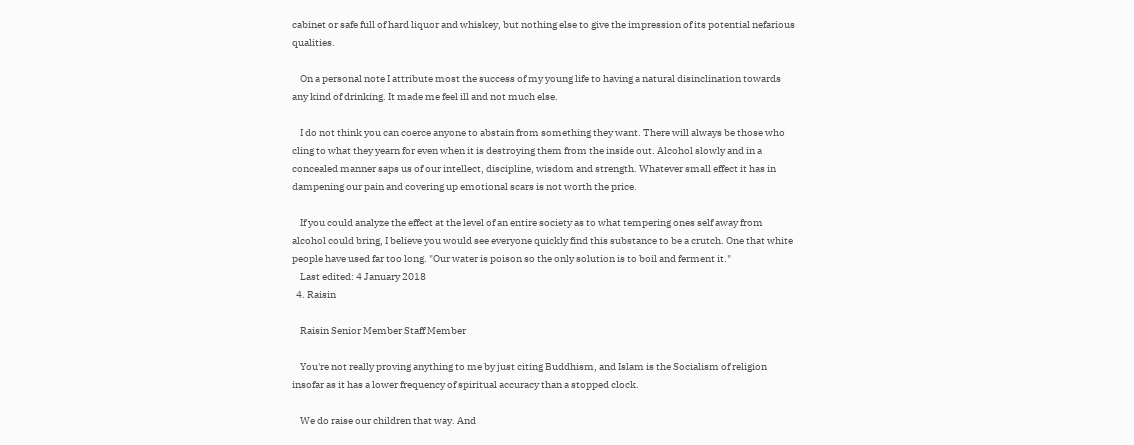cabinet or safe full of hard liquor and whiskey, but nothing else to give the impression of its potential nefarious qualities.

    On a personal note I attribute most the success of my young life to having a natural disinclination towards any kind of drinking. It made me feel ill and not much else.

    I do not think you can coerce anyone to abstain from something they want. There will always be those who cling to what they yearn for even when it is destroying them from the inside out. Alcohol slowly and in a concealed manner saps us of our intellect, discipline, wisdom and strength. Whatever small effect it has in dampening our pain and covering up emotional scars is not worth the price.

    If you could analyze the effect at the level of an entire society as to what tempering ones self away from alcohol could bring, I believe you would see everyone quickly find this substance to be a crutch. One that white people have used far too long. "Our water is poison so the only solution is to boil and ferment it."
    Last edited: 4 January 2018
  4. Raisin

    Raisin Senior Member Staff Member

    You're not really proving anything to me by just citing Buddhism, and Islam is the Socialism of religion insofar as it has a lower frequency of spiritual accuracy than a stopped clock.

    We do raise our children that way. And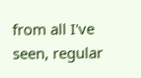from all I've seen, regular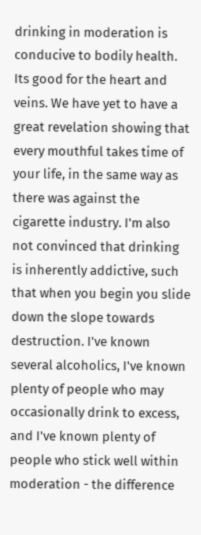drinking in moderation is conducive to bodily health. Its good for the heart and veins. We have yet to have a great revelation showing that every mouthful takes time of your life, in the same way as there was against the cigarette industry. I'm also not convinced that drinking is inherently addictive, such that when you begin you slide down the slope towards destruction. I've known several alcoholics, I've known plenty of people who may occasionally drink to excess, and I've known plenty of people who stick well within moderation - the difference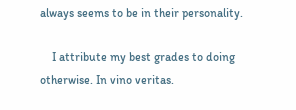always seems to be in their personality.

    I attribute my best grades to doing otherwise. In vino veritas.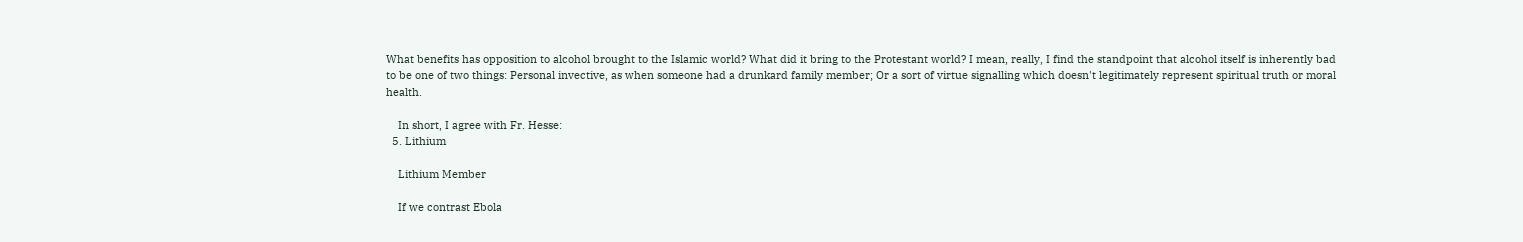What benefits has opposition to alcohol brought to the Islamic world? What did it bring to the Protestant world? I mean, really, I find the standpoint that alcohol itself is inherently bad to be one of two things: Personal invective, as when someone had a drunkard family member; Or a sort of virtue signalling which doesn't legitimately represent spiritual truth or moral health.

    In short, I agree with Fr. Hesse:
  5. Lithium

    Lithium Member

    If we contrast Ebola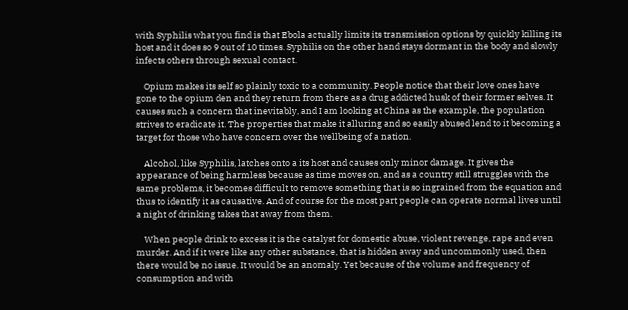with Syphilis what you find is that Ebola actually limits its transmission options by quickly killing its host and it does so 9 out of 10 times. Syphilis on the other hand stays dormant in the body and slowly infects others through sexual contact.

    Opium makes its self so plainly toxic to a community. People notice that their love ones have gone to the opium den and they return from there as a drug addicted husk of their former selves. It causes such a concern that inevitably, and I am looking at China as the example, the population strives to eradicate it. The properties that make it alluring and so easily abused lend to it becoming a target for those who have concern over the wellbeing of a nation.

    Alcohol, like Syphilis, latches onto a its host and causes only minor damage. It gives the appearance of being harmless because as time moves on, and as a country still struggles with the same problems, it becomes difficult to remove something that is so ingrained from the equation and thus to identify it as causative. And of course for the most part people can operate normal lives until a night of drinking takes that away from them.

    When people drink to excess it is the catalyst for domestic abuse, violent revenge, rape and even murder. And if it were like any other substance, that is hidden away and uncommonly used, then there would be no issue. It would be an anomaly. Yet because of the volume and frequency of consumption and with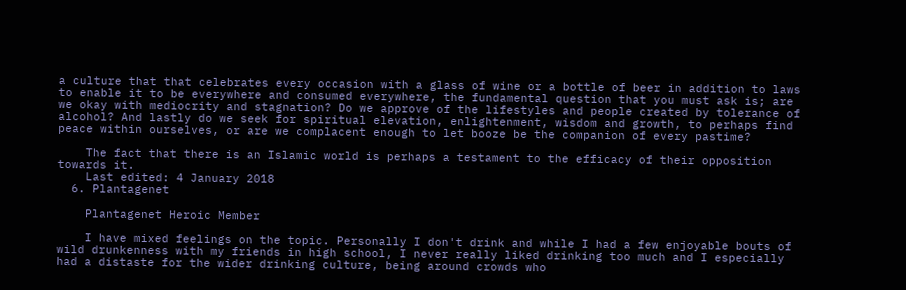a culture that that celebrates every occasion with a glass of wine or a bottle of beer in addition to laws to enable it to be everywhere and consumed everywhere, the fundamental question that you must ask is; are we okay with mediocrity and stagnation? Do we approve of the lifestyles and people created by tolerance of alcohol? And lastly do we seek for spiritual elevation, enlightenment, wisdom and growth, to perhaps find peace within ourselves, or are we complacent enough to let booze be the companion of every pastime?

    The fact that there is an Islamic world is perhaps a testament to the efficacy of their opposition towards it.
    Last edited: 4 January 2018
  6. Plantagenet

    Plantagenet Heroic Member

    I have mixed feelings on the topic. Personally I don't drink and while I had a few enjoyable bouts of wild drunkenness with my friends in high school, I never really liked drinking too much and I especially had a distaste for the wider drinking culture, being around crowds who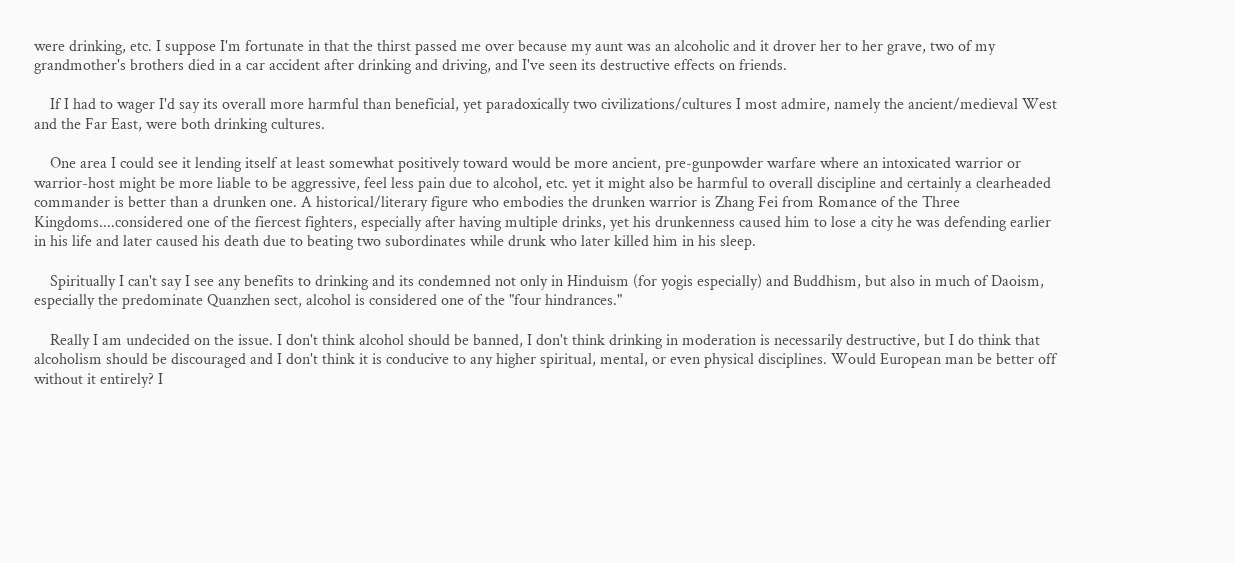were drinking, etc. I suppose I'm fortunate in that the thirst passed me over because my aunt was an alcoholic and it drover her to her grave, two of my grandmother's brothers died in a car accident after drinking and driving, and I've seen its destructive effects on friends.

    If I had to wager I'd say its overall more harmful than beneficial, yet paradoxically two civilizations/cultures I most admire, namely the ancient/medieval West and the Far East, were both drinking cultures.

    One area I could see it lending itself at least somewhat positively toward would be more ancient, pre-gunpowder warfare where an intoxicated warrior or warrior-host might be more liable to be aggressive, feel less pain due to alcohol, etc. yet it might also be harmful to overall discipline and certainly a clearheaded commander is better than a drunken one. A historical/literary figure who embodies the drunken warrior is Zhang Fei from Romance of the Three Kingdoms....considered one of the fiercest fighters, especially after having multiple drinks, yet his drunkenness caused him to lose a city he was defending earlier in his life and later caused his death due to beating two subordinates while drunk who later killed him in his sleep.

    Spiritually I can't say I see any benefits to drinking and its condemned not only in Hinduism (for yogis especially) and Buddhism, but also in much of Daoism, especially the predominate Quanzhen sect, alcohol is considered one of the "four hindrances."

    Really I am undecided on the issue. I don't think alcohol should be banned, I don't think drinking in moderation is necessarily destructive, but I do think that alcoholism should be discouraged and I don't think it is conducive to any higher spiritual, mental, or even physical disciplines. Would European man be better off without it entirely? I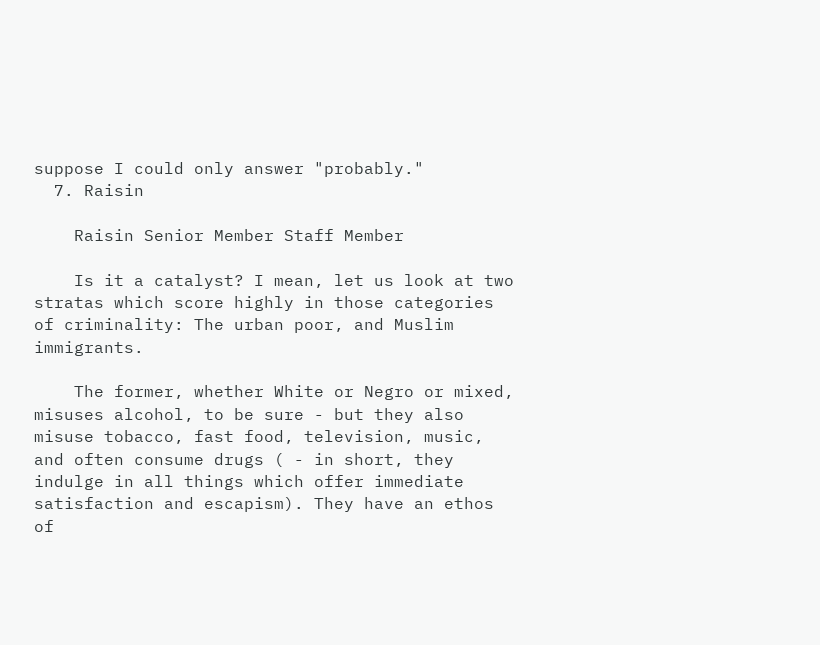suppose I could only answer "probably."
  7. Raisin

    Raisin Senior Member Staff Member

    Is it a catalyst? I mean, let us look at two stratas which score highly in those categories of criminality: The urban poor, and Muslim immigrants.

    The former, whether White or Negro or mixed, misuses alcohol, to be sure - but they also misuse tobacco, fast food, television, music, and often consume drugs ( - in short, they indulge in all things which offer immediate satisfaction and escapism). They have an ethos of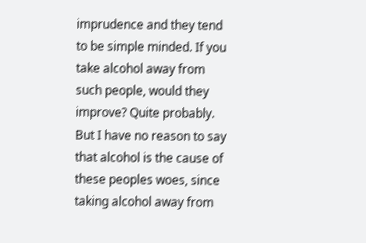imprudence and they tend to be simple minded. If you take alcohol away from such people, would they improve? Quite probably. But I have no reason to say that alcohol is the cause of these peoples woes, since taking alcohol away from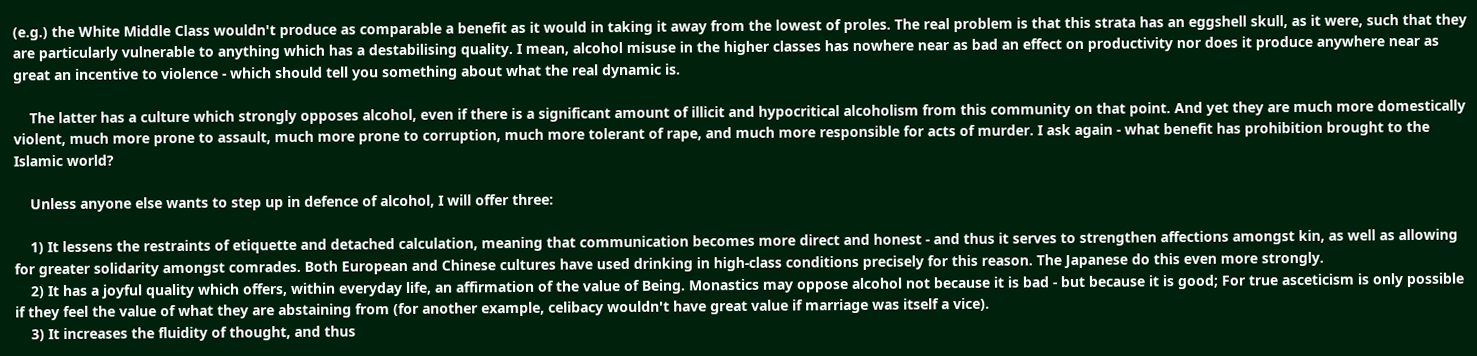(e.g.) the White Middle Class wouldn't produce as comparable a benefit as it would in taking it away from the lowest of proles. The real problem is that this strata has an eggshell skull, as it were, such that they are particularly vulnerable to anything which has a destabilising quality. I mean, alcohol misuse in the higher classes has nowhere near as bad an effect on productivity nor does it produce anywhere near as great an incentive to violence - which should tell you something about what the real dynamic is.

    The latter has a culture which strongly opposes alcohol, even if there is a significant amount of illicit and hypocritical alcoholism from this community on that point. And yet they are much more domestically violent, much more prone to assault, much more prone to corruption, much more tolerant of rape, and much more responsible for acts of murder. I ask again - what benefit has prohibition brought to the Islamic world?

    Unless anyone else wants to step up in defence of alcohol, I will offer three:

    1) It lessens the restraints of etiquette and detached calculation, meaning that communication becomes more direct and honest - and thus it serves to strengthen affections amongst kin, as well as allowing for greater solidarity amongst comrades. Both European and Chinese cultures have used drinking in high-class conditions precisely for this reason. The Japanese do this even more strongly.
    2) It has a joyful quality which offers, within everyday life, an affirmation of the value of Being. Monastics may oppose alcohol not because it is bad - but because it is good; For true asceticism is only possible if they feel the value of what they are abstaining from (for another example, celibacy wouldn't have great value if marriage was itself a vice).
    3) It increases the fluidity of thought, and thus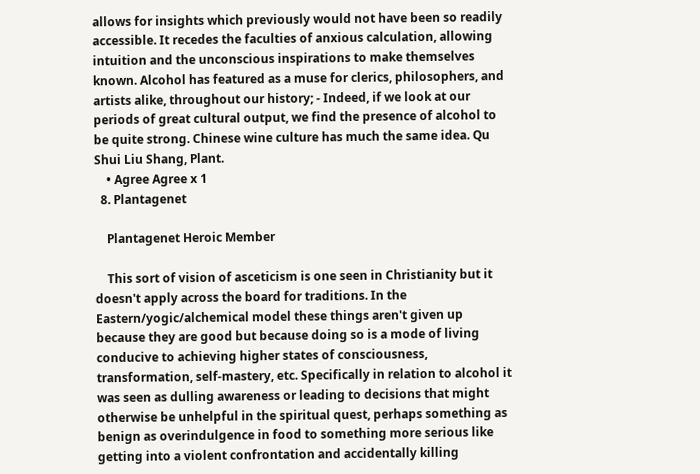allows for insights which previously would not have been so readily accessible. It recedes the faculties of anxious calculation, allowing intuition and the unconscious inspirations to make themselves known. Alcohol has featured as a muse for clerics, philosophers, and artists alike, throughout our history; - Indeed, if we look at our periods of great cultural output, we find the presence of alcohol to be quite strong. Chinese wine culture has much the same idea. Qu Shui Liu Shang, Plant.
    • Agree Agree x 1
  8. Plantagenet

    Plantagenet Heroic Member

    This sort of vision of asceticism is one seen in Christianity but it doesn't apply across the board for traditions. In the Eastern/yogic/alchemical model these things aren't given up because they are good but because doing so is a mode of living conducive to achieving higher states of consciousness, transformation, self-mastery, etc. Specifically in relation to alcohol it was seen as dulling awareness or leading to decisions that might otherwise be unhelpful in the spiritual quest, perhaps something as benign as overindulgence in food to something more serious like getting into a violent confrontation and accidentally killing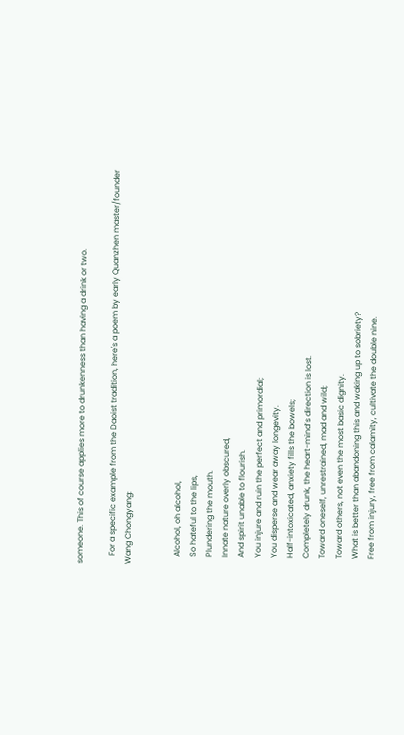someone. This of course applies more to drunkenness than having a drink or two.

    For a specific example from the Daoist tradition, here's a poem by early Quanzhen master/founder Wang Chongyang:


    Alcohol, oh alcohol,
    So hateful to the lips,
    Plundering the mouth.
    Innate nature overly obscured,
    And spirit unable to flourish.
    You injure and ruin the perfect and primordial;
    You disperse and wear away longevity.
    Half-intoxicated, anxiety fills the bowels;
    Completely drunk, the heart-mind’s direction is lost.
    Toward oneself, unrestrained, mad and wild;
    Toward others, not even the most basic dignity.
    What is better than abandoning this and waking up to sobriety?
    Free from injury, free from calamity, cultivate the double nine.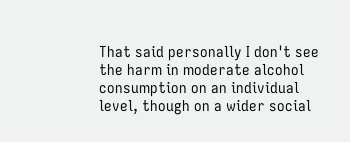That said personally I don't see the harm in moderate alcohol consumption on an individual level, though on a wider social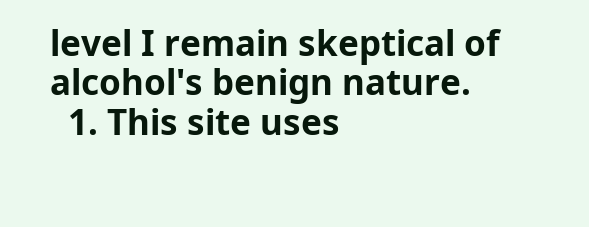level I remain skeptical of alcohol's benign nature.
  1. This site uses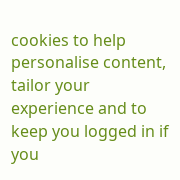cookies to help personalise content, tailor your experience and to keep you logged in if you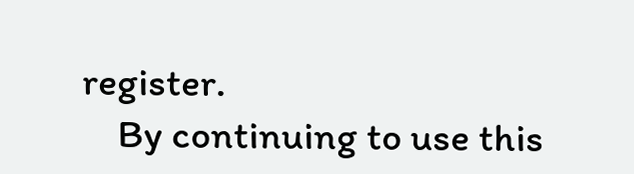register.
    By continuing to use this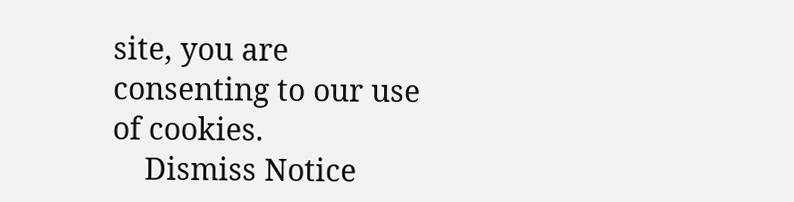site, you are consenting to our use of cookies.
    Dismiss Notice